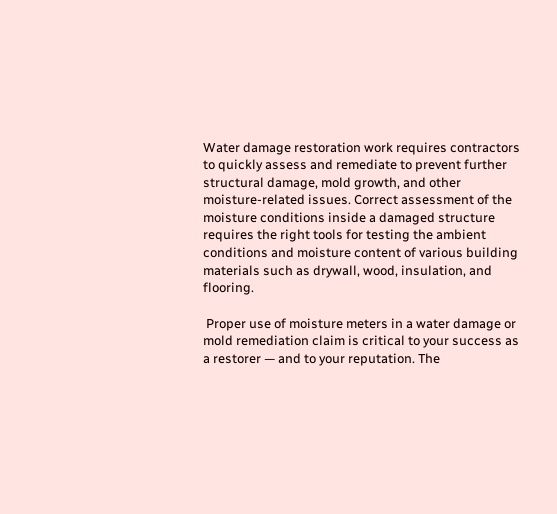Water damage restoration work requires contractors to quickly assess and remediate to prevent further structural damage, mold growth, and other moisture-related issues. Correct assessment of the moisture conditions inside a damaged structure requires the right tools for testing the ambient conditions and moisture content of various building materials such as drywall, wood, insulation, and flooring.

 Proper use of moisture meters in a water damage or mold remediation claim is critical to your success as a restorer — and to your reputation. The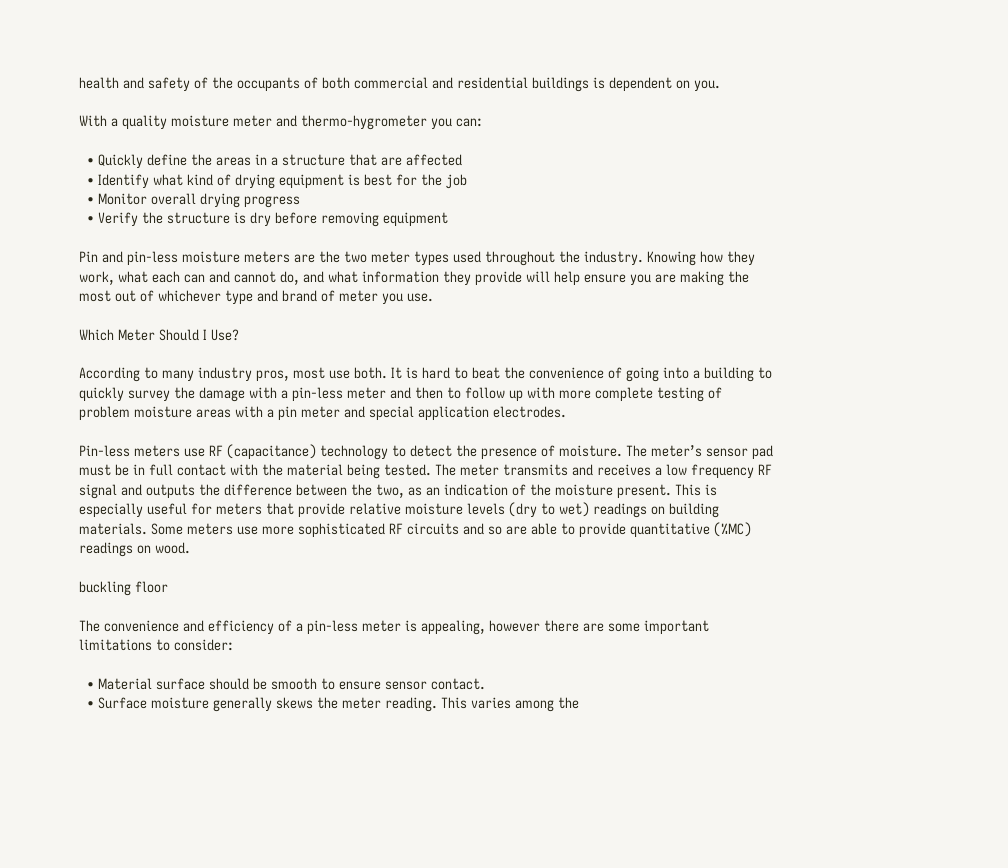health and safety of the occupants of both commercial and residential buildings is dependent on you.

With a quality moisture meter and thermo-hygrometer you can:

  • Quickly define the areas in a structure that are affected
  • Identify what kind of drying equipment is best for the job
  • Monitor overall drying progress
  • Verify the structure is dry before removing equipment

Pin and pin-less moisture meters are the two meter types used throughout the industry. Knowing how they work, what each can and cannot do, and what information they provide will help ensure you are making the most out of whichever type and brand of meter you use.

Which Meter Should I Use?

According to many industry pros, most use both. It is hard to beat the convenience of going into a building to quickly survey the damage with a pin-less meter and then to follow up with more complete testing of problem moisture areas with a pin meter and special application electrodes.

Pin-less meters use RF (capacitance) technology to detect the presence of moisture. The meter’s sensor pad must be in full contact with the material being tested. The meter transmits and receives a low frequency RF signal and outputs the difference between the two, as an indication of the moisture present. This is especially useful for meters that provide relative moisture levels (dry to wet) readings on building materials. Some meters use more sophisticated RF circuits and so are able to provide quantitative (%MC) readings on wood.

buckling floor

The convenience and efficiency of a pin-less meter is appealing, however there are some important limitations to consider:

  • Material surface should be smooth to ensure sensor contact.
  • Surface moisture generally skews the meter reading. This varies among the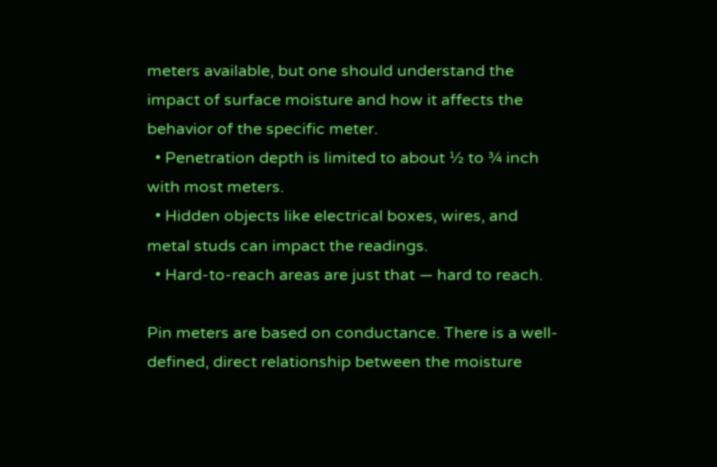meters available, but one should understand the impact of surface moisture and how it affects the behavior of the specific meter.
  • Penetration depth is limited to about ½ to ¾ inch with most meters.
  • Hidden objects like electrical boxes, wires, and metal studs can impact the readings.
  • Hard-to-reach areas are just that — hard to reach.

Pin meters are based on conductance. There is a well-defined, direct relationship between the moisture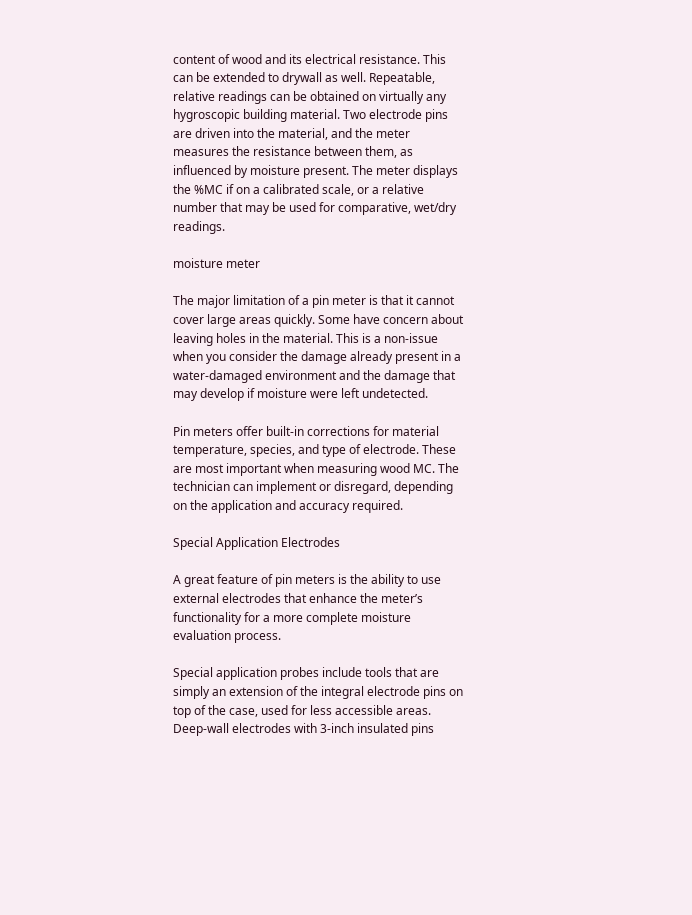content of wood and its electrical resistance. This can be extended to drywall as well. Repeatable, relative readings can be obtained on virtually any hygroscopic building material. Two electrode pins are driven into the material, and the meter measures the resistance between them, as influenced by moisture present. The meter displays the %MC if on a calibrated scale, or a relative number that may be used for comparative, wet/dry readings.

moisture meter

The major limitation of a pin meter is that it cannot cover large areas quickly. Some have concern about leaving holes in the material. This is a non-issue when you consider the damage already present in a water-damaged environment and the damage that may develop if moisture were left undetected.

Pin meters offer built-in corrections for material temperature, species, and type of electrode. These are most important when measuring wood MC. The technician can implement or disregard, depending on the application and accuracy required.

Special Application Electrodes

A great feature of pin meters is the ability to use external electrodes that enhance the meter’s functionality for a more complete moisture evaluation process.

Special application probes include tools that are simply an extension of the integral electrode pins on top of the case, used for less accessible areas. Deep-wall electrodes with 3-inch insulated pins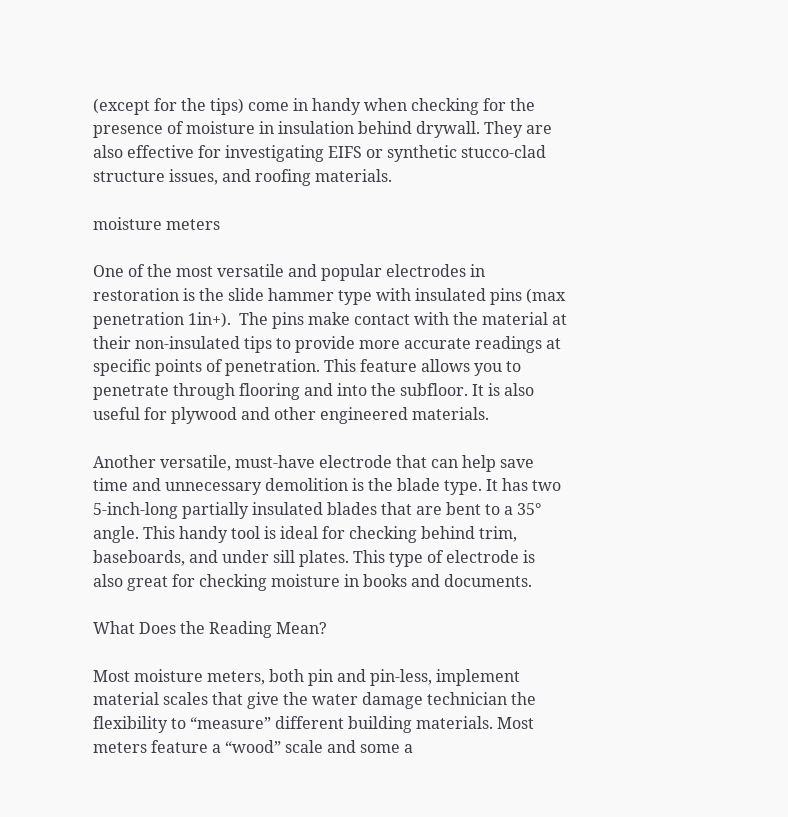(except for the tips) come in handy when checking for the presence of moisture in insulation behind drywall. They are also effective for investigating EIFS or synthetic stucco-clad structure issues, and roofing materials.

moisture meters

One of the most versatile and popular electrodes in restoration is the slide hammer type with insulated pins (max penetration 1in+).  The pins make contact with the material at their non-insulated tips to provide more accurate readings at specific points of penetration. This feature allows you to penetrate through flooring and into the subfloor. It is also useful for plywood and other engineered materials.

Another versatile, must-have electrode that can help save time and unnecessary demolition is the blade type. It has two 5-inch-long partially insulated blades that are bent to a 35° angle. This handy tool is ideal for checking behind trim, baseboards, and under sill plates. This type of electrode is also great for checking moisture in books and documents.

What Does the Reading Mean?

Most moisture meters, both pin and pin-less, implement material scales that give the water damage technician the flexibility to “measure” different building materials. Most meters feature a “wood” scale and some a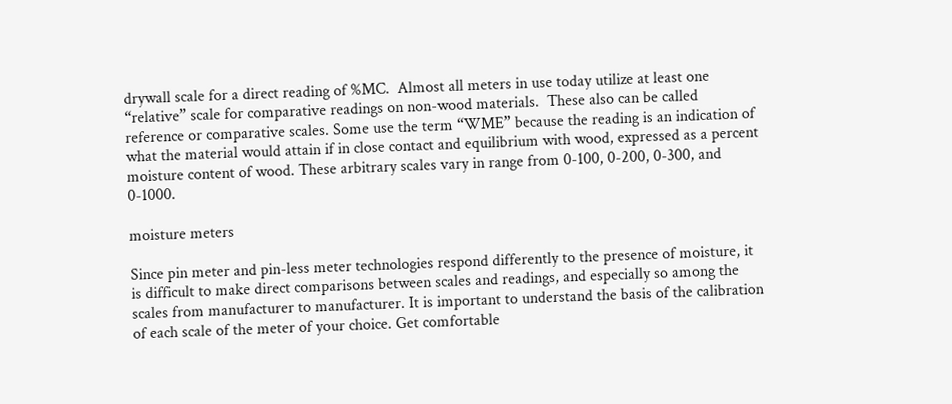drywall scale for a direct reading of %MC.  Almost all meters in use today utilize at least one “relative” scale for comparative readings on non-wood materials.  These also can be called reference or comparative scales. Some use the term “WME” because the reading is an indication of what the material would attain if in close contact and equilibrium with wood, expressed as a percent moisture content of wood. These arbitrary scales vary in range from 0-100, 0-200, 0-300, and 0-1000.

moisture meters

Since pin meter and pin-less meter technologies respond differently to the presence of moisture, it is difficult to make direct comparisons between scales and readings, and especially so among the scales from manufacturer to manufacturer. It is important to understand the basis of the calibration of each scale of the meter of your choice. Get comfortable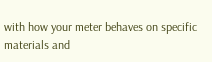with how your meter behaves on specific materials and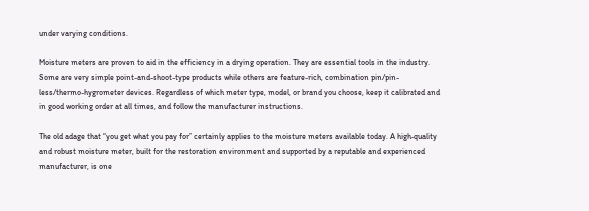under varying conditions.

Moisture meters are proven to aid in the efficiency in a drying operation. They are essential tools in the industry. Some are very simple point-and-shoot-type products while others are feature-rich, combination pin/pin-less/thermo-hygrometer devices. Regardless of which meter type, model, or brand you choose, keep it calibrated and in good working order at all times, and follow the manufacturer instructions.

The old adage that “you get what you pay for” certainly applies to the moisture meters available today. A high-quality and robust moisture meter, built for the restoration environment and supported by a reputable and experienced manufacturer, is one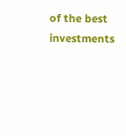of the best investments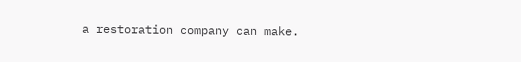a restoration company can make.